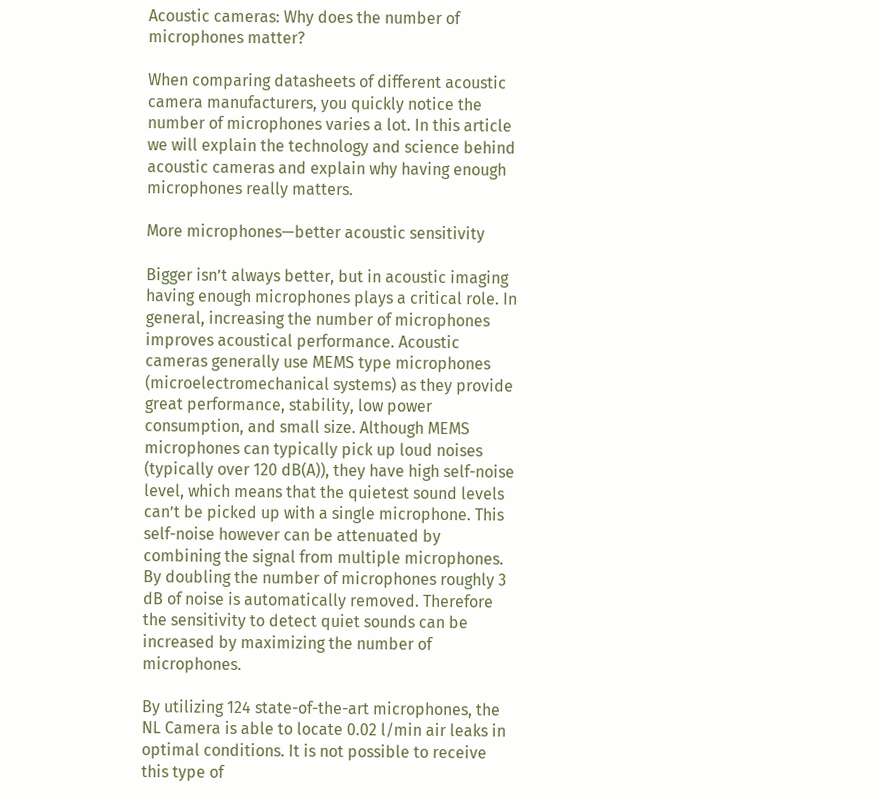Acoustic cameras: Why does the number of microphones matter?

When comparing datasheets of different acoustic camera manufacturers, you quickly notice the number of microphones varies a lot. In this article we will explain the technology and science behind acoustic cameras and explain why having enough microphones really matters.

More microphones—better acoustic sensitivity

Bigger isn’t always better, but in acoustic imaging having enough microphones plays a critical role. In general, increasing the number of microphones improves acoustical performance. Acoustic cameras generally use MEMS type microphones (microelectromechanical systems) as they provide great performance, stability, low power consumption, and small size. Although MEMS microphones can typically pick up loud noises (typically over 120 dB(A)), they have high self-noise level, which means that the quietest sound levels can’t be picked up with a single microphone. This self-noise however can be attenuated by combining the signal from multiple microphones. By doubling the number of microphones roughly 3 dB of noise is automatically removed. Therefore the sensitivity to detect quiet sounds can be increased by maximizing the number of microphones.

By utilizing 124 state-of-the-art microphones, the NL Camera is able to locate 0.02 l/min air leaks in optimal conditions. It is not possible to receive this type of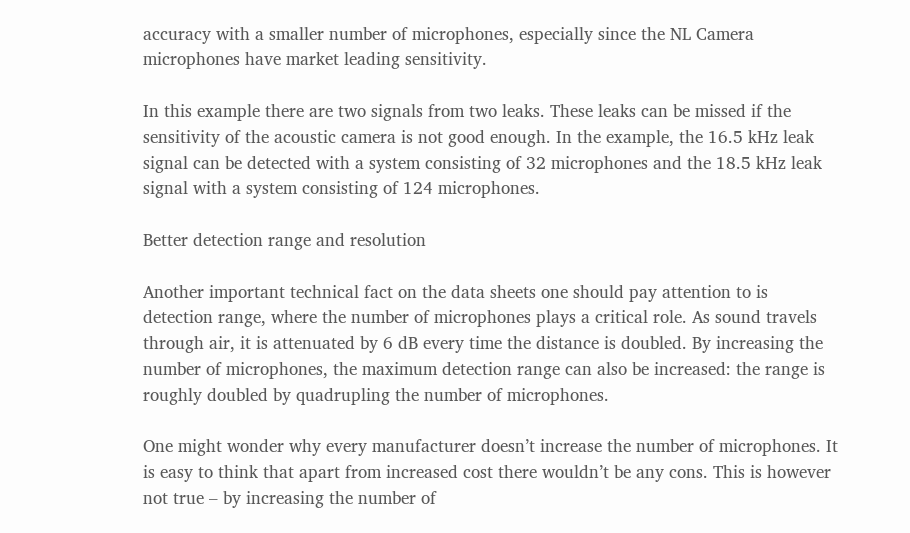accuracy with a smaller number of microphones, especially since the NL Camera microphones have market leading sensitivity.

In this example there are two signals from two leaks. These leaks can be missed if the sensitivity of the acoustic camera is not good enough. In the example, the 16.5 kHz leak signal can be detected with a system consisting of 32 microphones and the 18.5 kHz leak signal with a system consisting of 124 microphones.

Better detection range and resolution

Another important technical fact on the data sheets one should pay attention to is detection range, where the number of microphones plays a critical role. As sound travels through air, it is attenuated by 6 dB every time the distance is doubled. By increasing the number of microphones, the maximum detection range can also be increased: the range is roughly doubled by quadrupling the number of microphones.

One might wonder why every manufacturer doesn’t increase the number of microphones. It is easy to think that apart from increased cost there wouldn’t be any cons. This is however not true – by increasing the number of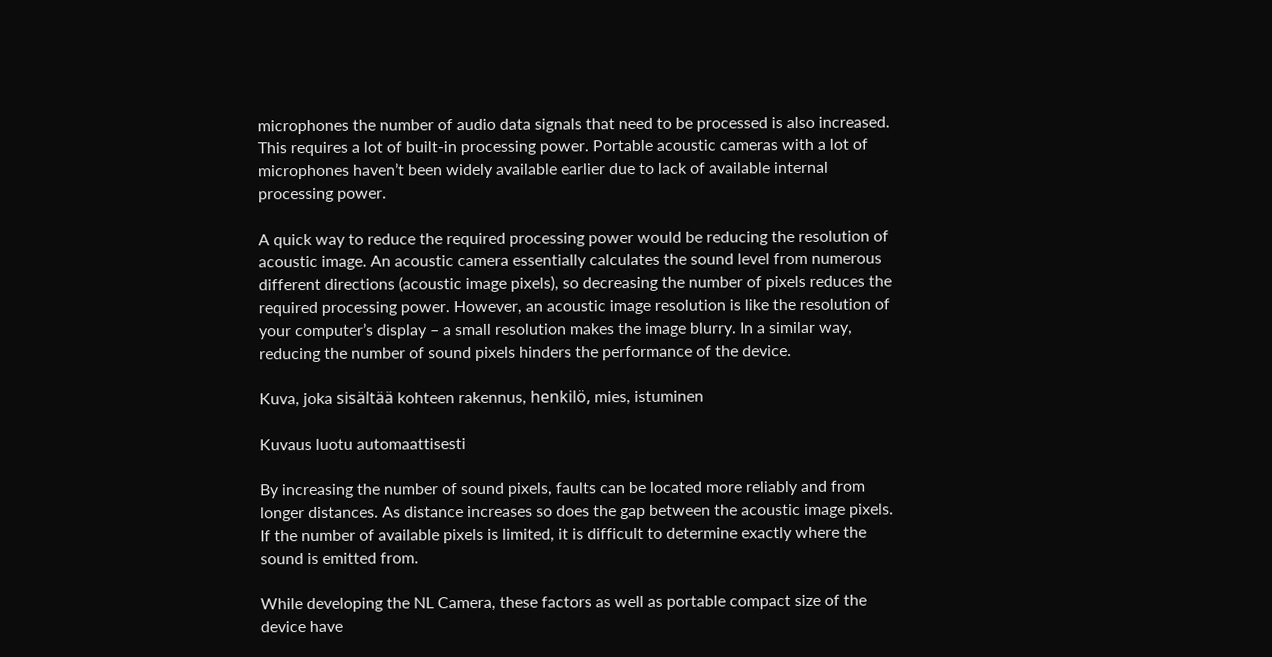microphones the number of audio data signals that need to be processed is also increased. This requires a lot of built-in processing power. Portable acoustic cameras with a lot of microphones haven’t been widely available earlier due to lack of available internal processing power.

A quick way to reduce the required processing power would be reducing the resolution of acoustic image. An acoustic camera essentially calculates the sound level from numerous different directions (acoustic image pixels), so decreasing the number of pixels reduces the required processing power. However, an acoustic image resolution is like the resolution of your computer’s display – a small resolution makes the image blurry. In a similar way, reducing the number of sound pixels hinders the performance of the device.

Kuva, joka sisältää kohteen rakennus, henkilö, mies, istuminen

Kuvaus luotu automaattisesti

By increasing the number of sound pixels, faults can be located more reliably and from longer distances. As distance increases so does the gap between the acoustic image pixels. If the number of available pixels is limited, it is difficult to determine exactly where the sound is emitted from.

While developing the NL Camera, these factors as well as portable compact size of the device have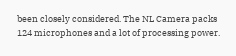been closely considered. The NL Camera packs 124 microphones and a lot of processing power.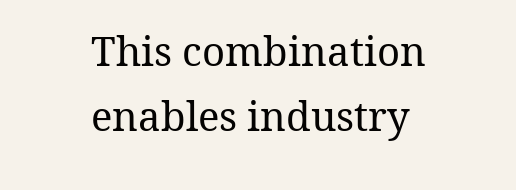This combination enables industry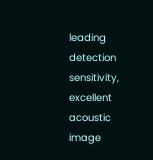leading detection sensitivity, excellent acoustic image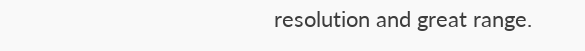resolution and great range.